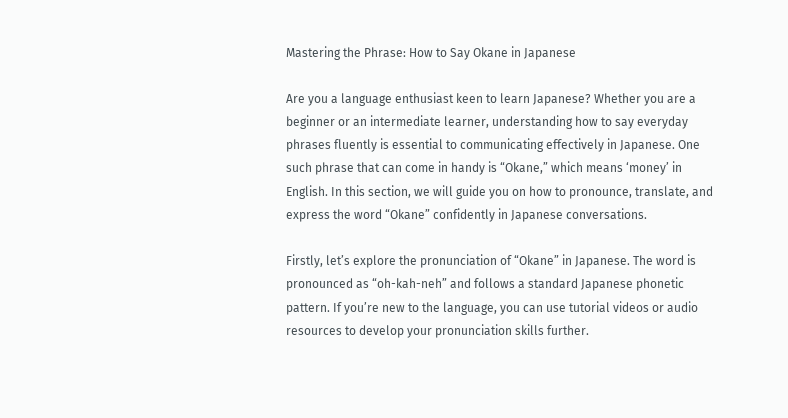Mastering the Phrase: How to Say Okane in Japanese

Are you a language enthusiast keen to learn Japanese? Whether you are a beginner or an intermediate learner, understanding how to say everyday phrases fluently is essential to communicating effectively in Japanese. One such phrase that can come in handy is “Okane,” which means ‘money’ in English. In this section, we will guide you on how to pronounce, translate, and express the word “Okane” confidently in Japanese conversations.

Firstly, let’s explore the pronunciation of “Okane” in Japanese. The word is pronounced as “oh-kah-neh” and follows a standard Japanese phonetic pattern. If you’re new to the language, you can use tutorial videos or audio resources to develop your pronunciation skills further.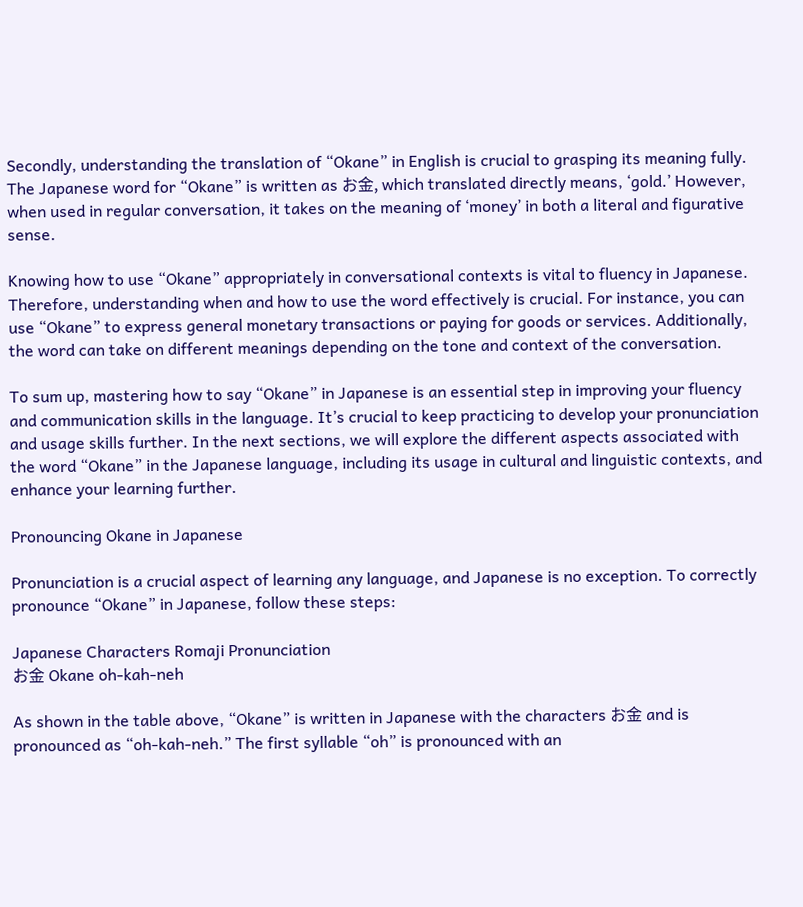Secondly, understanding the translation of “Okane” in English is crucial to grasping its meaning fully. The Japanese word for “Okane” is written as お金, which translated directly means, ‘gold.’ However, when used in regular conversation, it takes on the meaning of ‘money’ in both a literal and figurative sense.

Knowing how to use “Okane” appropriately in conversational contexts is vital to fluency in Japanese. Therefore, understanding when and how to use the word effectively is crucial. For instance, you can use “Okane” to express general monetary transactions or paying for goods or services. Additionally, the word can take on different meanings depending on the tone and context of the conversation.

To sum up, mastering how to say “Okane” in Japanese is an essential step in improving your fluency and communication skills in the language. It’s crucial to keep practicing to develop your pronunciation and usage skills further. In the next sections, we will explore the different aspects associated with the word “Okane” in the Japanese language, including its usage in cultural and linguistic contexts, and enhance your learning further.

Pronouncing Okane in Japanese

Pronunciation is a crucial aspect of learning any language, and Japanese is no exception. To correctly pronounce “Okane” in Japanese, follow these steps:

Japanese Characters Romaji Pronunciation
お金 Okane oh-kah-neh

As shown in the table above, “Okane” is written in Japanese with the characters お金 and is pronounced as “oh-kah-neh.” The first syllable “oh” is pronounced with an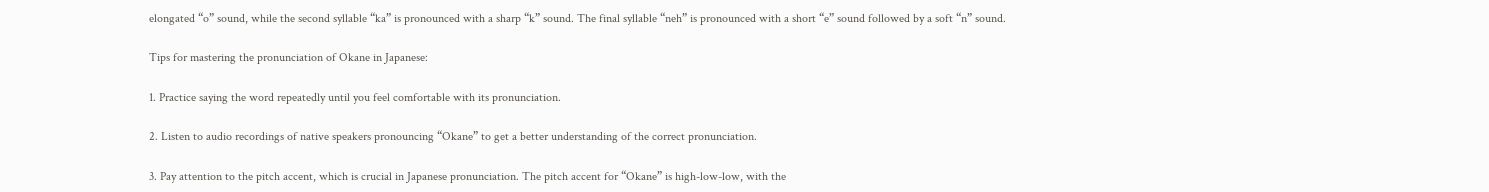elongated “o” sound, while the second syllable “ka” is pronounced with a sharp “k” sound. The final syllable “neh” is pronounced with a short “e” sound followed by a soft “n” sound.

Tips for mastering the pronunciation of Okane in Japanese:

1. Practice saying the word repeatedly until you feel comfortable with its pronunciation.

2. Listen to audio recordings of native speakers pronouncing “Okane” to get a better understanding of the correct pronunciation.

3. Pay attention to the pitch accent, which is crucial in Japanese pronunciation. The pitch accent for “Okane” is high-low-low, with the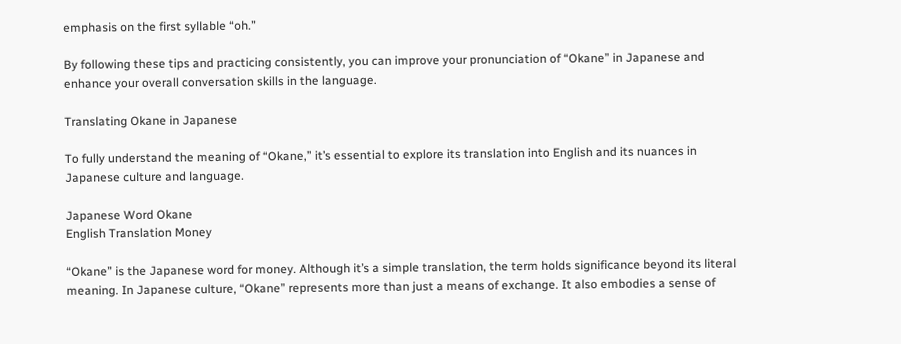emphasis on the first syllable “oh.”

By following these tips and practicing consistently, you can improve your pronunciation of “Okane” in Japanese and enhance your overall conversation skills in the language.

Translating Okane in Japanese

To fully understand the meaning of “Okane,” it’s essential to explore its translation into English and its nuances in Japanese culture and language.

Japanese Word Okane
English Translation Money

“Okane” is the Japanese word for money. Although it’s a simple translation, the term holds significance beyond its literal meaning. In Japanese culture, “Okane” represents more than just a means of exchange. It also embodies a sense of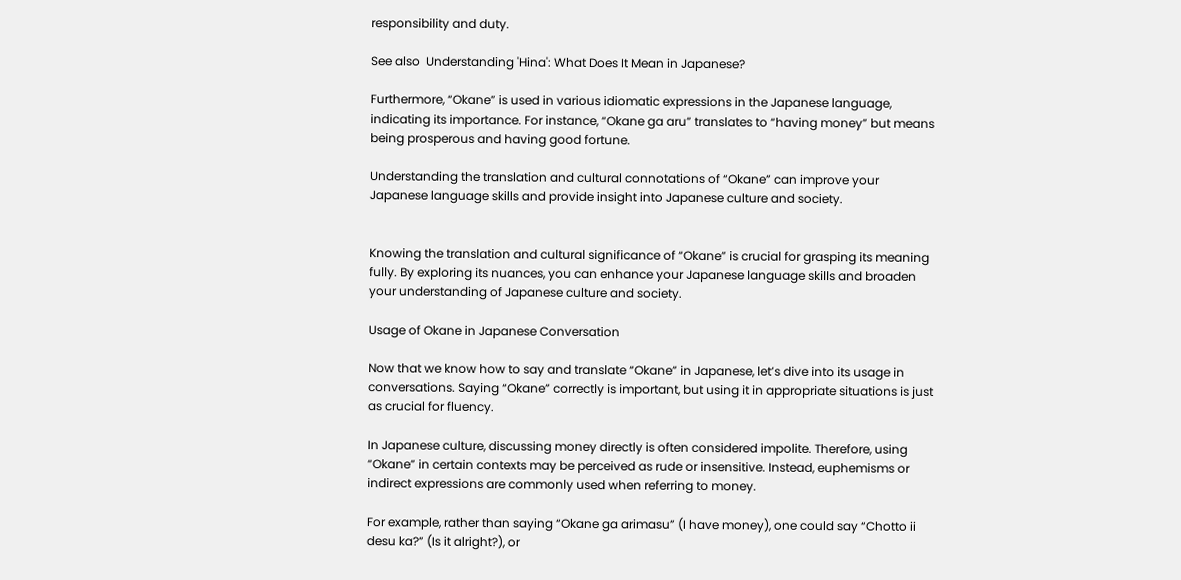responsibility and duty.

See also  Understanding 'Hina': What Does It Mean in Japanese?

Furthermore, “Okane” is used in various idiomatic expressions in the Japanese language, indicating its importance. For instance, “Okane ga aru” translates to “having money” but means being prosperous and having good fortune.

Understanding the translation and cultural connotations of “Okane” can improve your Japanese language skills and provide insight into Japanese culture and society.


Knowing the translation and cultural significance of “Okane” is crucial for grasping its meaning fully. By exploring its nuances, you can enhance your Japanese language skills and broaden your understanding of Japanese culture and society.

Usage of Okane in Japanese Conversation

Now that we know how to say and translate “Okane” in Japanese, let’s dive into its usage in conversations. Saying “Okane” correctly is important, but using it in appropriate situations is just as crucial for fluency.

In Japanese culture, discussing money directly is often considered impolite. Therefore, using “Okane” in certain contexts may be perceived as rude or insensitive. Instead, euphemisms or indirect expressions are commonly used when referring to money.

For example, rather than saying “Okane ga arimasu” (I have money), one could say “Chotto ii desu ka?” (Is it alright?), or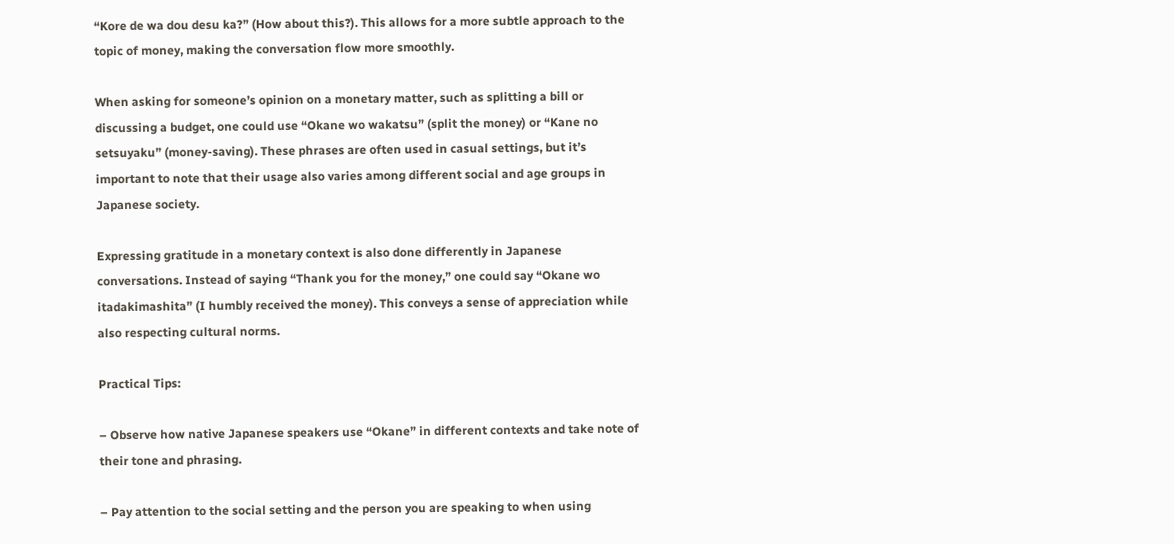“Kore de wa dou desu ka?” (How about this?). This allows for a more subtle approach to the topic of money, making the conversation flow more smoothly.

When asking for someone’s opinion on a monetary matter, such as splitting a bill or discussing a budget, one could use “Okane wo wakatsu” (split the money) or “Kane no setsuyaku” (money-saving). These phrases are often used in casual settings, but it’s important to note that their usage also varies among different social and age groups in Japanese society.

Expressing gratitude in a monetary context is also done differently in Japanese conversations. Instead of saying “Thank you for the money,” one could say “Okane wo itadakimashita” (I humbly received the money). This conveys a sense of appreciation while also respecting cultural norms.

Practical Tips:

– Observe how native Japanese speakers use “Okane” in different contexts and take note of their tone and phrasing.

– Pay attention to the social setting and the person you are speaking to when using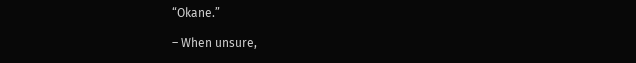“Okane.”

– When unsure,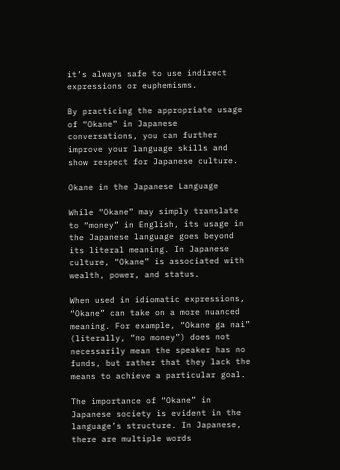it’s always safe to use indirect expressions or euphemisms.

By practicing the appropriate usage of “Okane” in Japanese conversations, you can further improve your language skills and show respect for Japanese culture.

Okane in the Japanese Language

While “Okane” may simply translate to “money” in English, its usage in the Japanese language goes beyond its literal meaning. In Japanese culture, “Okane” is associated with wealth, power, and status.

When used in idiomatic expressions, “Okane” can take on a more nuanced meaning. For example, “Okane ga nai” (literally, “no money”) does not necessarily mean the speaker has no funds, but rather that they lack the means to achieve a particular goal.

The importance of “Okane” in Japanese society is evident in the language’s structure. In Japanese, there are multiple words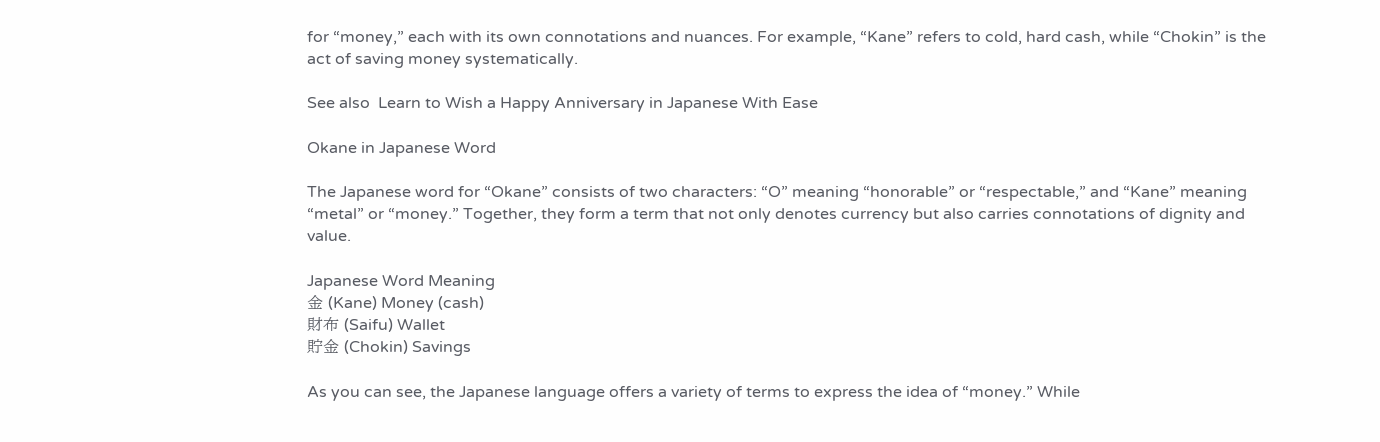for “money,” each with its own connotations and nuances. For example, “Kane” refers to cold, hard cash, while “Chokin” is the act of saving money systematically.

See also  Learn to Wish a Happy Anniversary in Japanese With Ease

Okane in Japanese Word

The Japanese word for “Okane” consists of two characters: “O” meaning “honorable” or “respectable,” and “Kane” meaning “metal” or “money.” Together, they form a term that not only denotes currency but also carries connotations of dignity and value.

Japanese Word Meaning
金 (Kane) Money (cash)
財布 (Saifu) Wallet
貯金 (Chokin) Savings

As you can see, the Japanese language offers a variety of terms to express the idea of “money.” While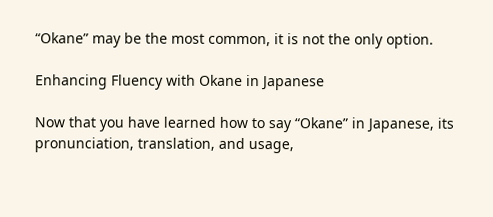“Okane” may be the most common, it is not the only option.

Enhancing Fluency with Okane in Japanese

Now that you have learned how to say “Okane” in Japanese, its pronunciation, translation, and usage,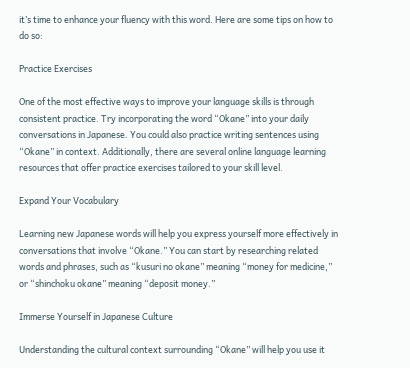it’s time to enhance your fluency with this word. Here are some tips on how to do so:

Practice Exercises

One of the most effective ways to improve your language skills is through consistent practice. Try incorporating the word “Okane” into your daily conversations in Japanese. You could also practice writing sentences using “Okane” in context. Additionally, there are several online language learning resources that offer practice exercises tailored to your skill level.

Expand Your Vocabulary

Learning new Japanese words will help you express yourself more effectively in conversations that involve “Okane.” You can start by researching related words and phrases, such as “kusuri no okane” meaning “money for medicine,” or “shinchoku okane” meaning “deposit money.”

Immerse Yourself in Japanese Culture

Understanding the cultural context surrounding “Okane” will help you use it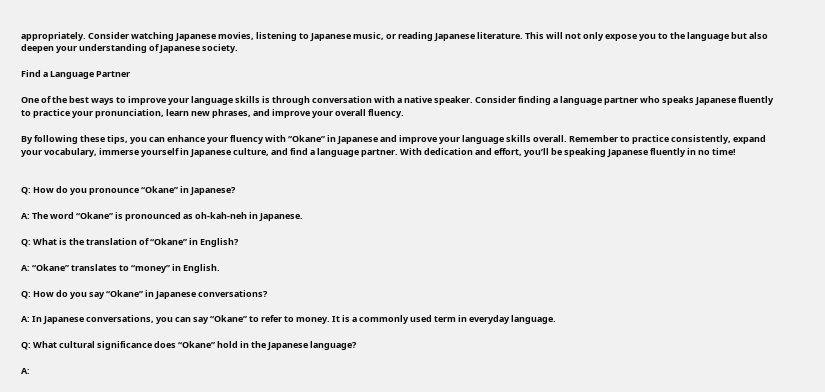appropriately. Consider watching Japanese movies, listening to Japanese music, or reading Japanese literature. This will not only expose you to the language but also deepen your understanding of Japanese society.

Find a Language Partner

One of the best ways to improve your language skills is through conversation with a native speaker. Consider finding a language partner who speaks Japanese fluently to practice your pronunciation, learn new phrases, and improve your overall fluency.

By following these tips, you can enhance your fluency with “Okane” in Japanese and improve your language skills overall. Remember to practice consistently, expand your vocabulary, immerse yourself in Japanese culture, and find a language partner. With dedication and effort, you’ll be speaking Japanese fluently in no time!


Q: How do you pronounce “Okane” in Japanese?

A: The word “Okane” is pronounced as oh-kah-neh in Japanese.

Q: What is the translation of “Okane” in English?

A: “Okane” translates to “money” in English.

Q: How do you say “Okane” in Japanese conversations?

A: In Japanese conversations, you can say “Okane” to refer to money. It is a commonly used term in everyday language.

Q: What cultural significance does “Okane” hold in the Japanese language?

A: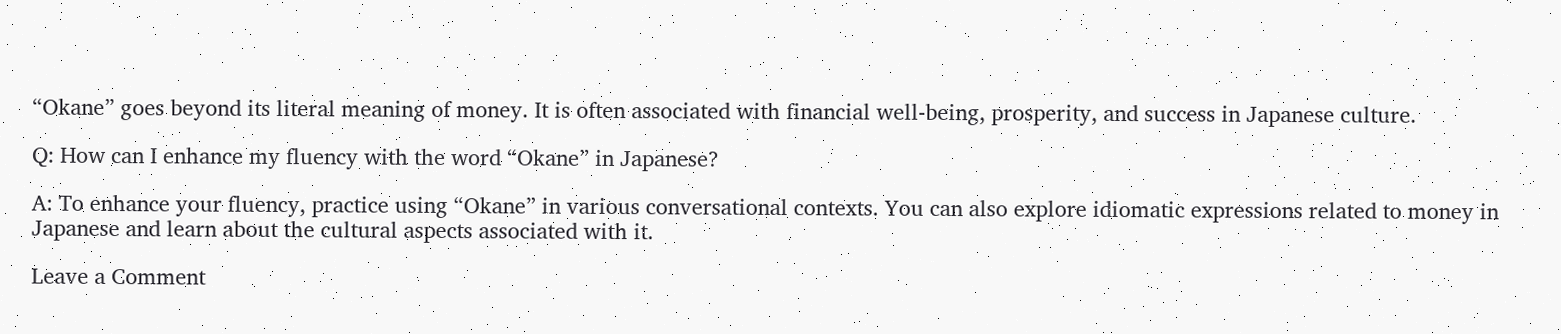“Okane” goes beyond its literal meaning of money. It is often associated with financial well-being, prosperity, and success in Japanese culture.

Q: How can I enhance my fluency with the word “Okane” in Japanese?

A: To enhance your fluency, practice using “Okane” in various conversational contexts. You can also explore idiomatic expressions related to money in Japanese and learn about the cultural aspects associated with it.

Leave a Comment